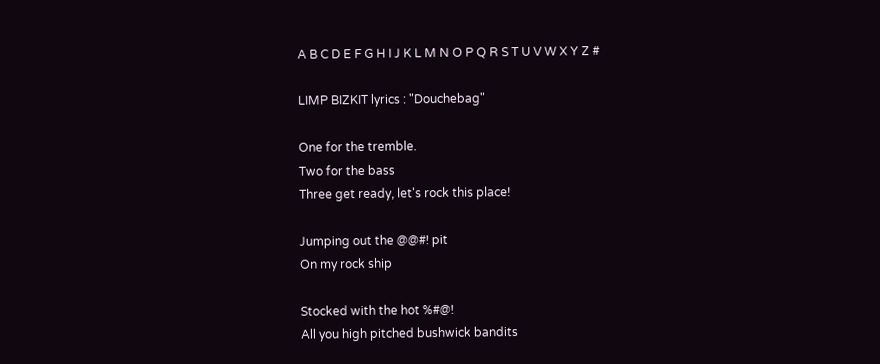A B C D E F G H I J K L M N O P Q R S T U V W X Y Z #

LIMP BIZKIT lyrics : "Douchebag"

One for the tremble.
Two for the bass
Three get ready, let's rock this place!

Jumping out the @@#! pit
On my rock ship

Stocked with the hot %#@!
All you high pitched bushwick bandits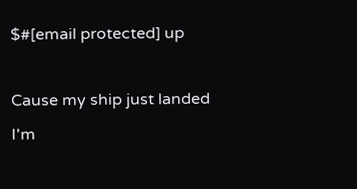$#[email protected] up

Cause my ship just landed
I'm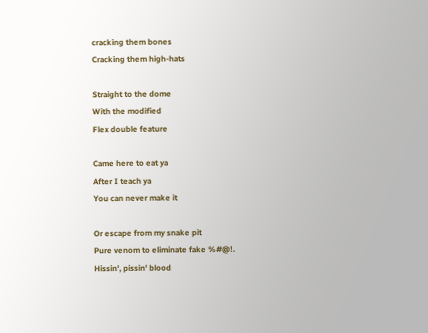cracking them bones
Cracking them high-hats

Straight to the dome
With the modified
Flex double feature

Came here to eat ya
After I teach ya
You can never make it

Or escape from my snake pit
Pure venom to eliminate fake %#@!.
Hissin', pissin' blood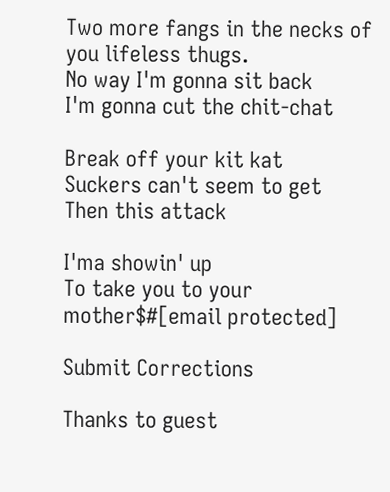Two more fangs in the necks of you lifeless thugs.
No way I'm gonna sit back
I'm gonna cut the chit-chat

Break off your kit kat
Suckers can't seem to get
Then this attack

I'ma showin' up
To take you to your mother$#[email protected]

Submit Corrections

Thanks to guest